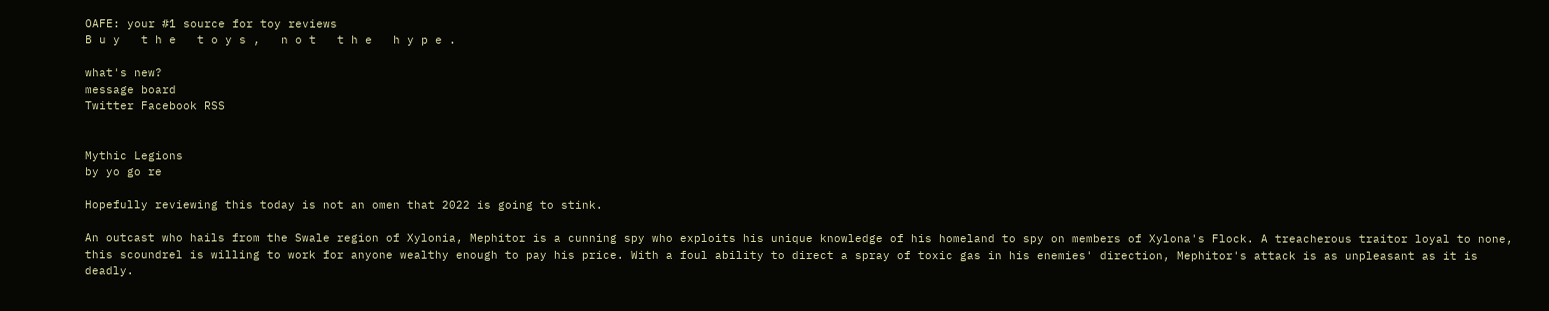OAFE: your #1 source for toy reviews
B u y   t h e   t o y s ,   n o t   t h e   h y p e .

what's new?
message board
Twitter Facebook RSS


Mythic Legions
by yo go re

Hopefully reviewing this today is not an omen that 2022 is going to stink.

An outcast who hails from the Swale region of Xylonia, Mephitor is a cunning spy who exploits his unique knowledge of his homeland to spy on members of Xylona's Flock. A treacherous traitor loyal to none, this scoundrel is willing to work for anyone wealthy enough to pay his price. With a foul ability to direct a spray of toxic gas in his enemies' direction, Mephitor's attack is as unpleasant as it is deadly.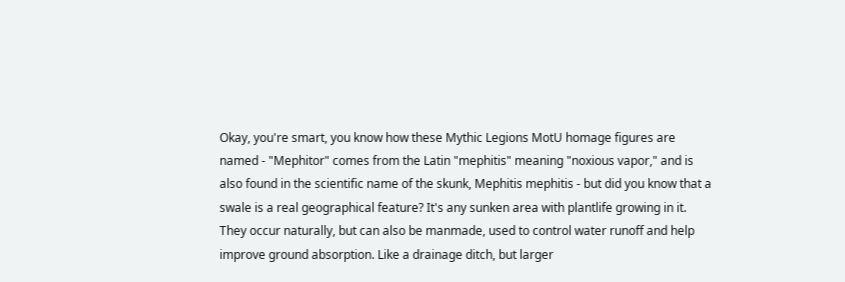Okay, you're smart, you know how these Mythic Legions MotU homage figures are named - "Mephitor" comes from the Latin "mephitis" meaning "noxious vapor," and is also found in the scientific name of the skunk, Mephitis mephitis - but did you know that a swale is a real geographical feature? It's any sunken area with plantlife growing in it. They occur naturally, but can also be manmade, used to control water runoff and help improve ground absorption. Like a drainage ditch, but larger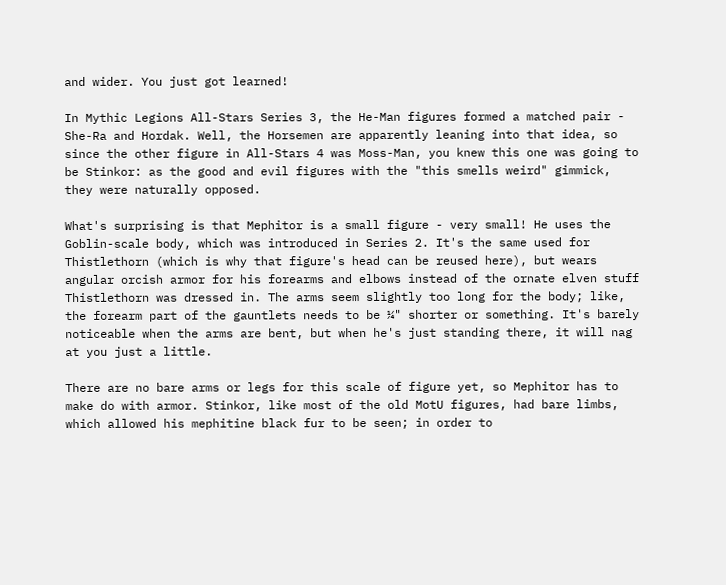and wider. You just got learned!

In Mythic Legions All-Stars Series 3, the He-Man figures formed a matched pair - She-Ra and Hordak. Well, the Horsemen are apparently leaning into that idea, so since the other figure in All-Stars 4 was Moss-Man, you knew this one was going to be Stinkor: as the good and evil figures with the "this smells weird" gimmick, they were naturally opposed.

What's surprising is that Mephitor is a small figure - very small! He uses the Goblin-scale body, which was introduced in Series 2. It's the same used for Thistlethorn (which is why that figure's head can be reused here), but wears angular orcish armor for his forearms and elbows instead of the ornate elven stuff Thistlethorn was dressed in. The arms seem slightly too long for the body; like, the forearm part of the gauntlets needs to be ¼" shorter or something. It's barely noticeable when the arms are bent, but when he's just standing there, it will nag at you just a little.

There are no bare arms or legs for this scale of figure yet, so Mephitor has to make do with armor. Stinkor, like most of the old MotU figures, had bare limbs, which allowed his mephitine black fur to be seen; in order to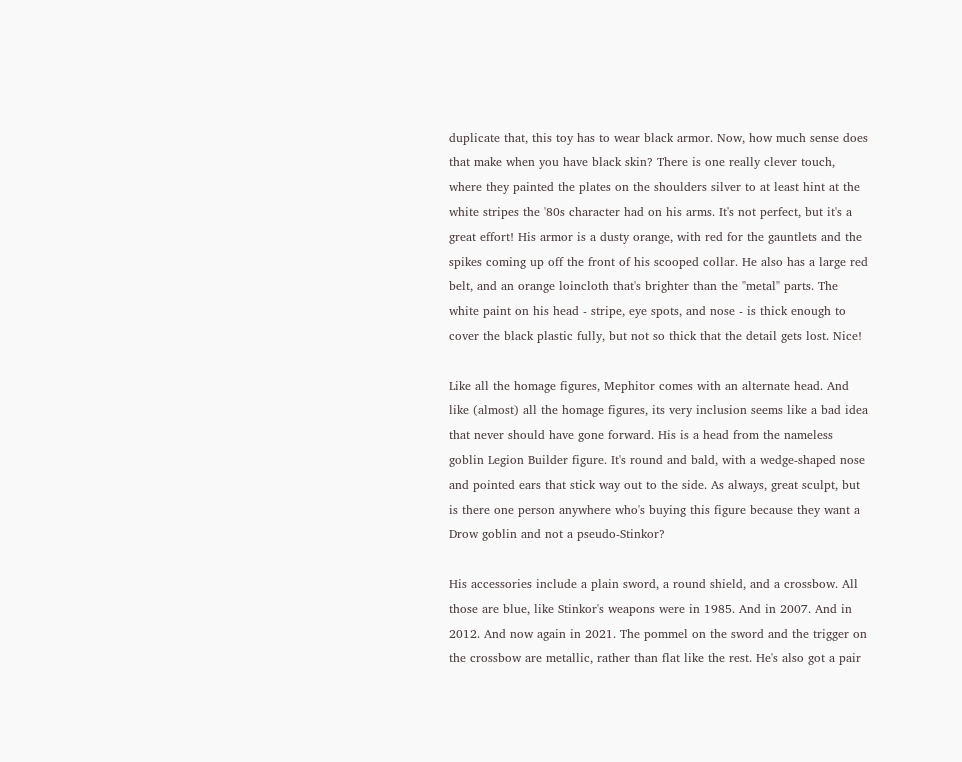duplicate that, this toy has to wear black armor. Now, how much sense does that make when you have black skin? There is one really clever touch, where they painted the plates on the shoulders silver to at least hint at the white stripes the '80s character had on his arms. It's not perfect, but it's a great effort! His armor is a dusty orange, with red for the gauntlets and the spikes coming up off the front of his scooped collar. He also has a large red belt, and an orange loincloth that's brighter than the "metal" parts. The white paint on his head - stripe, eye spots, and nose - is thick enough to cover the black plastic fully, but not so thick that the detail gets lost. Nice!

Like all the homage figures, Mephitor comes with an alternate head. And like (almost) all the homage figures, its very inclusion seems like a bad idea that never should have gone forward. His is a head from the nameless goblin Legion Builder figure. It's round and bald, with a wedge-shaped nose and pointed ears that stick way out to the side. As always, great sculpt, but is there one person anywhere who's buying this figure because they want a Drow goblin and not a pseudo-Stinkor?

His accessories include a plain sword, a round shield, and a crossbow. All those are blue, like Stinkor's weapons were in 1985. And in 2007. And in 2012. And now again in 2021. The pommel on the sword and the trigger on the crossbow are metallic, rather than flat like the rest. He's also got a pair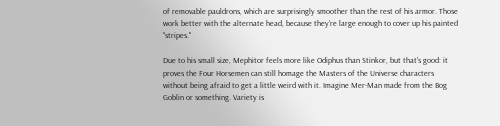of removable pauldrons, which are surprisingly smoother than the rest of his armor. Those work better with the alternate head, because they're large enough to cover up his painted "stripes."

Due to his small size, Mephitor feels more like Odiphus than Stinkor, but that's good: it proves the Four Horsemen can still homage the Masters of the Universe characters without being afraid to get a little weird with it. Imagine Mer-Man made from the Bog Goblin or something. Variety is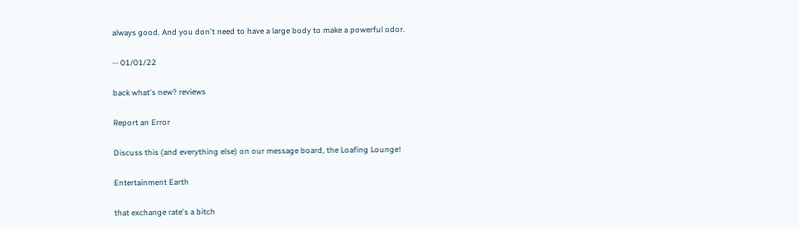always good. And you don't need to have a large body to make a powerful odor.

-- 01/01/22

back what's new? reviews

Report an Error

Discuss this (and everything else) on our message board, the Loafing Lounge!

Entertainment Earth

that exchange rate's a bitch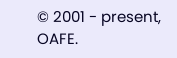© 2001 - present, OAFE.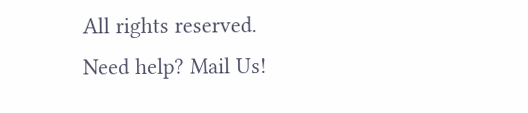All rights reserved.
Need help? Mail Us!